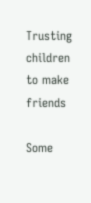Trusting children to make friends

Some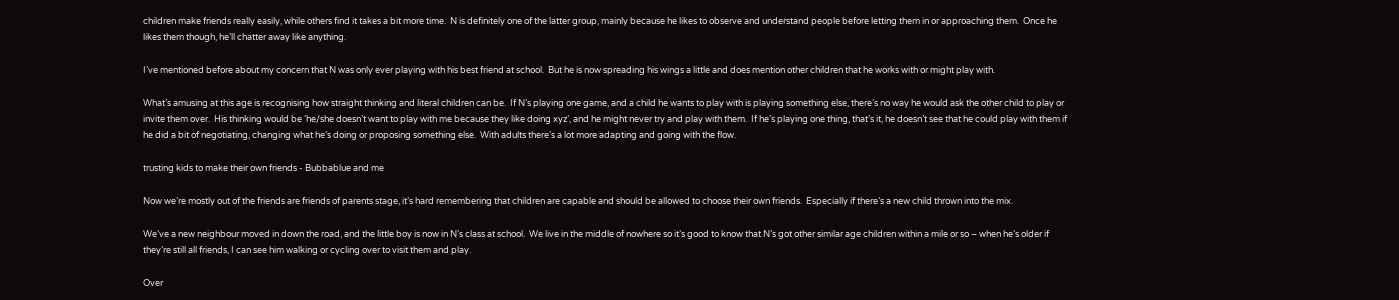children make friends really easily, while others find it takes a bit more time.  N is definitely one of the latter group, mainly because he likes to observe and understand people before letting them in or approaching them.  Once he likes them though, he’ll chatter away like anything.

I’ve mentioned before about my concern that N was only ever playing with his best friend at school.  But he is now spreading his wings a little and does mention other children that he works with or might play with.

What’s amusing at this age is recognising how straight thinking and literal children can be.  If N’s playing one game, and a child he wants to play with is playing something else, there’s no way he would ask the other child to play or invite them over.  His thinking would be ‘he/she doesn’t want to play with me because they like doing xyz’, and he might never try and play with them.  If he’s playing one thing, that’s it, he doesn’t see that he could play with them if he did a bit of negotiating, changing what he’s doing or proposing something else.  With adults there’s a lot more adapting and going with the flow.

trusting kids to make their own friends - Bubbablue and me

Now we’re mostly out of the friends are friends of parents stage, it’s hard remembering that children are capable and should be allowed to choose their own friends.  Especially if there’s a new child thrown into the mix.

We’ve a new neighbour moved in down the road, and the little boy is now in N’s class at school.  We live in the middle of nowhere so it’s good to know that N’s got other similar age children within a mile or so – when he’s older if they’re still all friends, I can see him walking or cycling over to visit them and play.

Over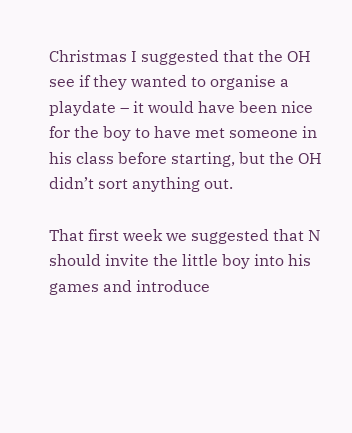Christmas I suggested that the OH see if they wanted to organise a playdate – it would have been nice for the boy to have met someone in his class before starting, but the OH didn’t sort anything out.

That first week we suggested that N should invite the little boy into his games and introduce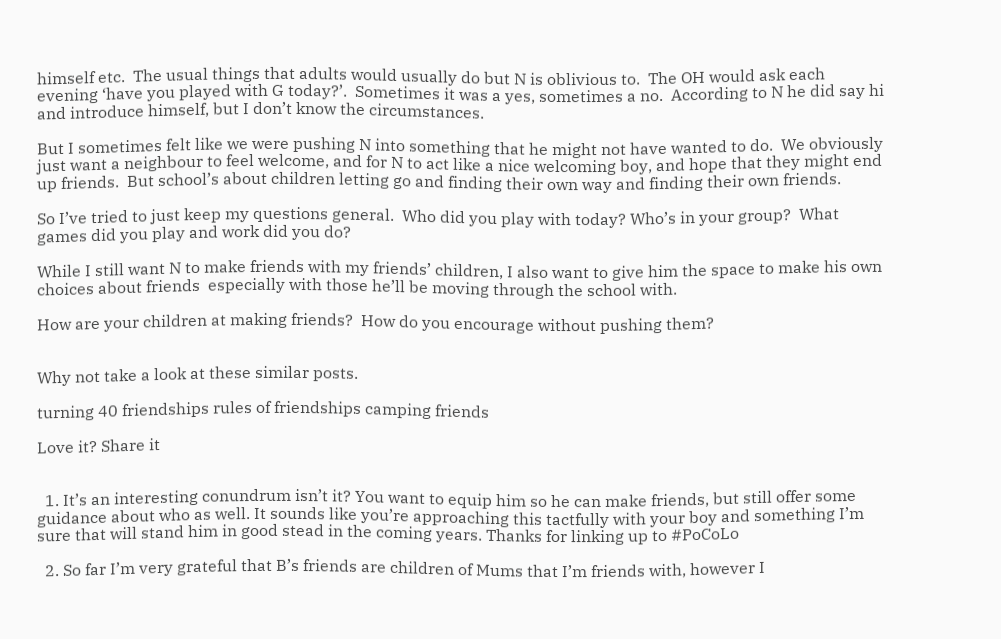himself etc.  The usual things that adults would usually do but N is oblivious to.  The OH would ask each evening ‘have you played with G today?’.  Sometimes it was a yes, sometimes a no.  According to N he did say hi and introduce himself, but I don’t know the circumstances.

But I sometimes felt like we were pushing N into something that he might not have wanted to do.  We obviously just want a neighbour to feel welcome, and for N to act like a nice welcoming boy, and hope that they might end up friends.  But school’s about children letting go and finding their own way and finding their own friends.

So I’ve tried to just keep my questions general.  Who did you play with today? Who’s in your group?  What games did you play and work did you do?

While I still want N to make friends with my friends’ children, I also want to give him the space to make his own choices about friends  especially with those he’ll be moving through the school with.

How are your children at making friends?  How do you encourage without pushing them?


Why not take a look at these similar posts.

turning 40 friendships rules of friendships camping friends

Love it? Share it


  1. It’s an interesting conundrum isn’t it? You want to equip him so he can make friends, but still offer some guidance about who as well. It sounds like you’re approaching this tactfully with your boy and something I’m sure that will stand him in good stead in the coming years. Thanks for linking up to #PoCoLo

  2. So far I’m very grateful that B’s friends are children of Mums that I’m friends with, however I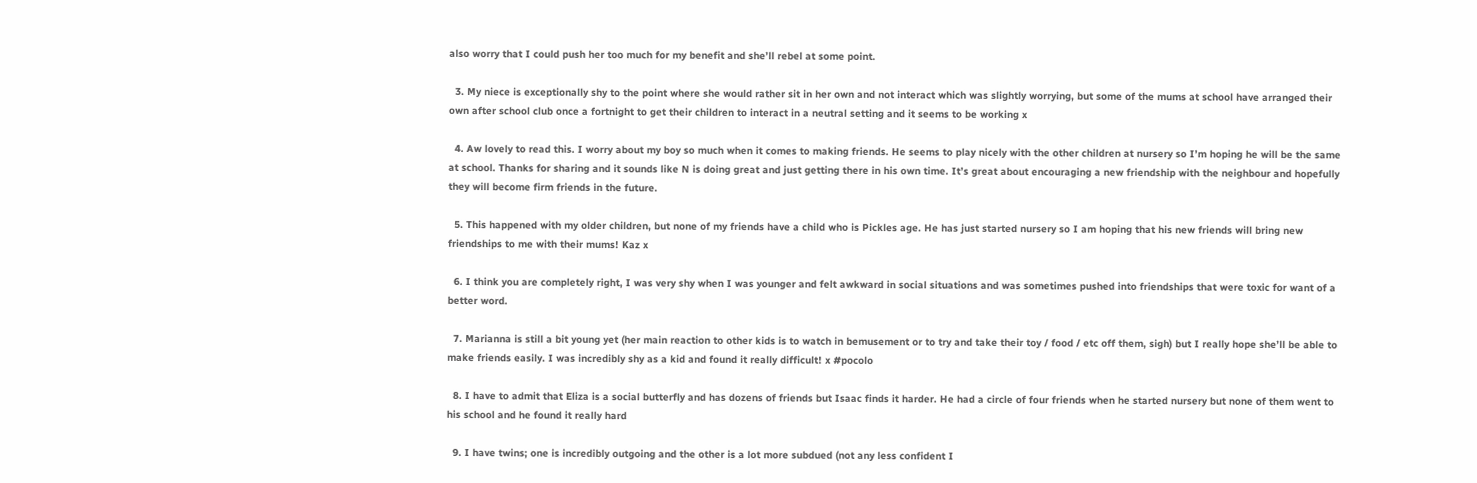also worry that I could push her too much for my benefit and she’ll rebel at some point.

  3. My niece is exceptionally shy to the point where she would rather sit in her own and not interact which was slightly worrying, but some of the mums at school have arranged their own after school club once a fortnight to get their children to interact in a neutral setting and it seems to be working x

  4. Aw lovely to read this. I worry about my boy so much when it comes to making friends. He seems to play nicely with the other children at nursery so I’m hoping he will be the same at school. Thanks for sharing and it sounds like N is doing great and just getting there in his own time. It’s great about encouraging a new friendship with the neighbour and hopefully they will become firm friends in the future.

  5. This happened with my older children, but none of my friends have a child who is Pickles age. He has just started nursery so I am hoping that his new friends will bring new friendships to me with their mums! Kaz x

  6. I think you are completely right, I was very shy when I was younger and felt awkward in social situations and was sometimes pushed into friendships that were toxic for want of a better word.

  7. Marianna is still a bit young yet (her main reaction to other kids is to watch in bemusement or to try and take their toy / food / etc off them, sigh) but I really hope she’ll be able to make friends easily. I was incredibly shy as a kid and found it really difficult! x #pocolo

  8. I have to admit that Eliza is a social butterfly and has dozens of friends but Isaac finds it harder. He had a circle of four friends when he started nursery but none of them went to his school and he found it really hard

  9. I have twins; one is incredibly outgoing and the other is a lot more subdued (not any less confident I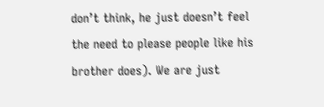don’t think, he just doesn’t feel the need to please people like his brother does). We are just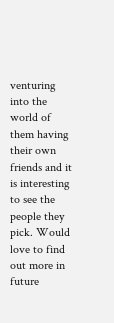venturing into the world of them having their own friends and it is interesting to see the people they pick. Would love to find out more in future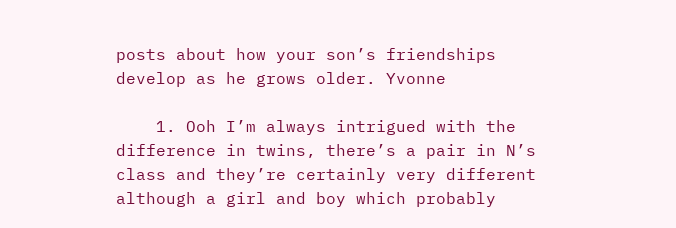posts about how your son’s friendships develop as he grows older. Yvonne

    1. Ooh I’m always intrigued with the difference in twins, there’s a pair in N’s class and they’re certainly very different although a girl and boy which probably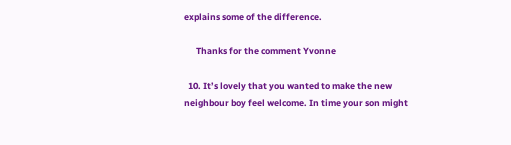explains some of the difference.

      Thanks for the comment Yvonne

  10. It’s lovely that you wanted to make the new neighbour boy feel welcome. In time your son might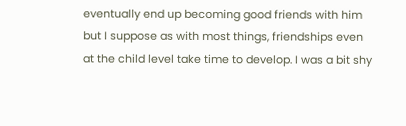eventually end up becoming good friends with him but I suppose as with most things, friendships even at the child level take time to develop. I was a bit shy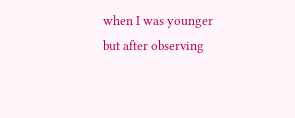when I was younger but after observing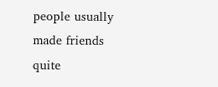people usually made friends quite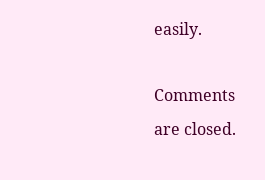easily.

Comments are closed.